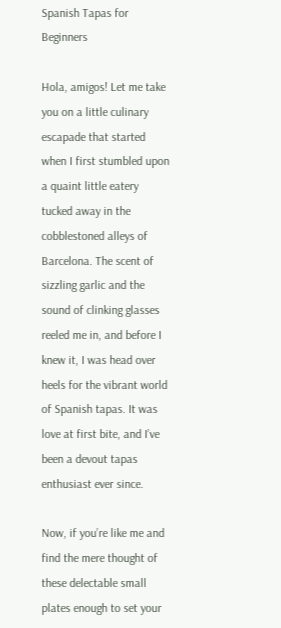Spanish Tapas for Beginners

Hola, amigos! Let me take you on a little culinary escapade that started when I first stumbled upon a quaint little eatery tucked away in the cobblestoned alleys of Barcelona. The scent of sizzling garlic and the sound of clinking glasses reeled me in, and before I knew it, I was head over heels for the vibrant world of Spanish tapas. It was love at first bite, and I’ve been a devout tapas enthusiast ever since.

Now, if you’re like me and find the mere thought of these delectable small plates enough to set your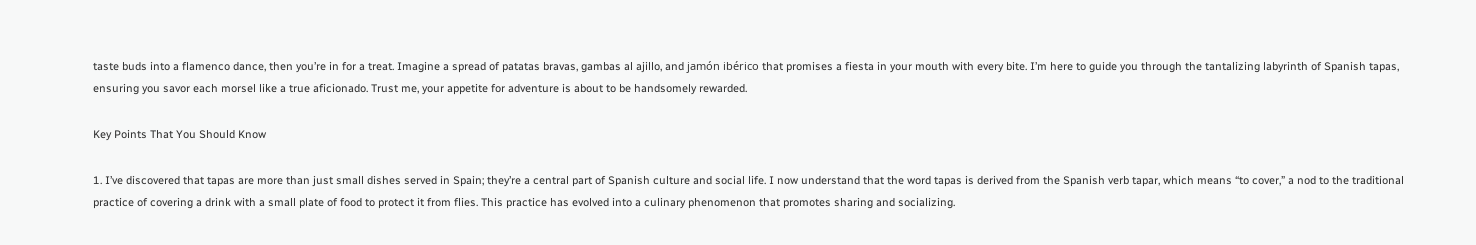taste buds into a flamenco dance, then you’re in for a treat. Imagine a spread of patatas bravas, gambas al ajillo, and jamón ibérico that promises a fiesta in your mouth with every bite. I’m here to guide you through the tantalizing labyrinth of Spanish tapas, ensuring you savor each morsel like a true aficionado. Trust me, your appetite for adventure is about to be handsomely rewarded.

Key Points That You Should Know

1. I’ve discovered that tapas are more than just small dishes served in Spain; they’re a central part of Spanish culture and social life. I now understand that the word tapas is derived from the Spanish verb tapar, which means “to cover,” a nod to the traditional practice of covering a drink with a small plate of food to protect it from flies. This practice has evolved into a culinary phenomenon that promotes sharing and socializing.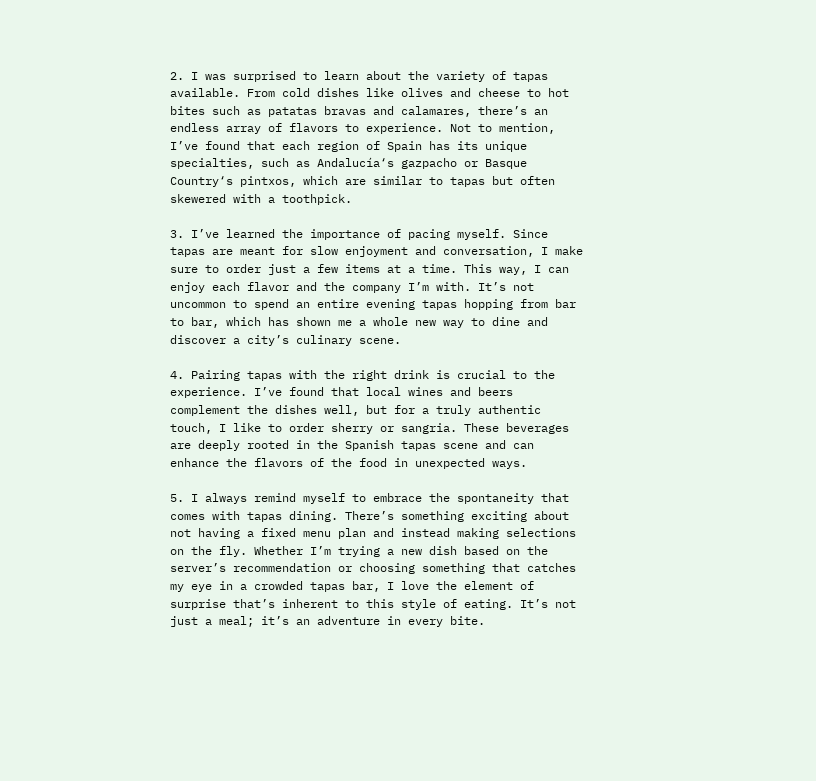2. I was surprised to learn about the variety of tapas available. From cold dishes like olives and cheese to hot bites such as patatas bravas and calamares, there’s an endless array of flavors to experience. Not to mention, I’ve found that each region of Spain has its unique specialties, such as Andalucía‘s gazpacho or Basque Country‘s pintxos, which are similar to tapas but often skewered with a toothpick.

3. I’ve learned the importance of pacing myself. Since tapas are meant for slow enjoyment and conversation, I make sure to order just a few items at a time. This way, I can enjoy each flavor and the company I’m with. It’s not uncommon to spend an entire evening tapas hopping from bar to bar, which has shown me a whole new way to dine and discover a city’s culinary scene.

4. Pairing tapas with the right drink is crucial to the experience. I’ve found that local wines and beers complement the dishes well, but for a truly authentic touch, I like to order sherry or sangria. These beverages are deeply rooted in the Spanish tapas scene and can enhance the flavors of the food in unexpected ways.

5. I always remind myself to embrace the spontaneity that comes with tapas dining. There’s something exciting about not having a fixed menu plan and instead making selections on the fly. Whether I’m trying a new dish based on the server’s recommendation or choosing something that catches my eye in a crowded tapas bar, I love the element of surprise that’s inherent to this style of eating. It’s not just a meal; it’s an adventure in every bite.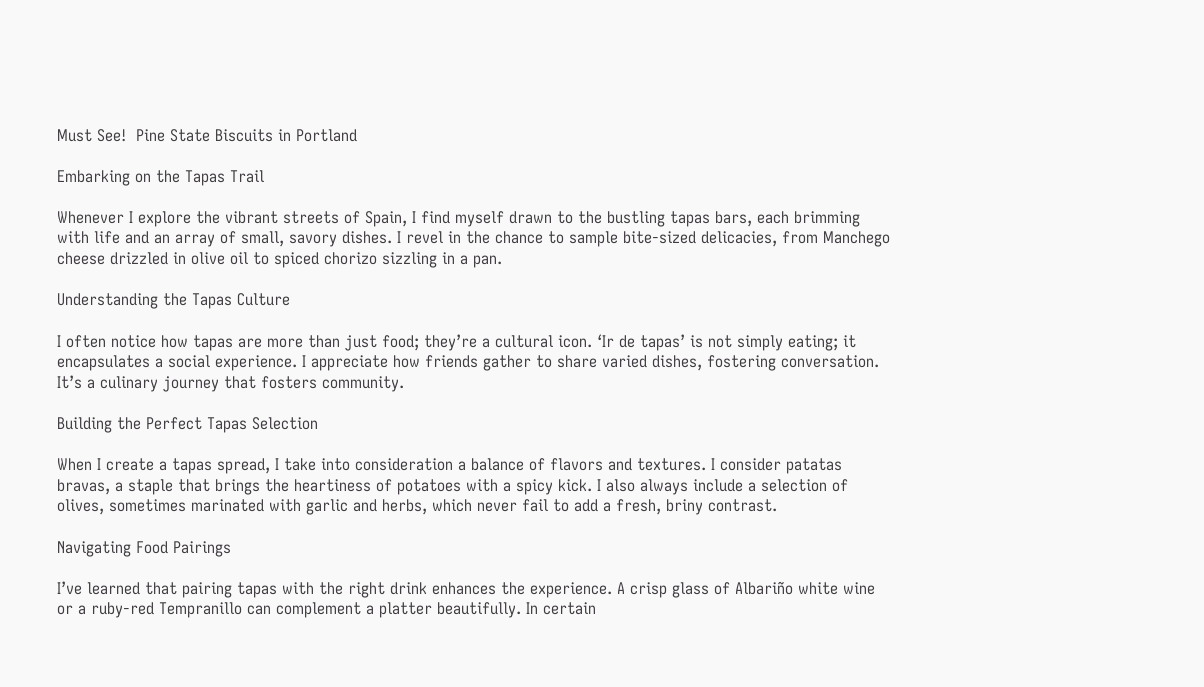Must See!  Pine State Biscuits in Portland

Embarking on the Tapas Trail

Whenever I explore the vibrant streets of Spain, I find myself drawn to the bustling tapas bars, each brimming with life and an array of small, savory dishes. I revel in the chance to sample bite-sized delicacies, from Manchego cheese drizzled in olive oil to spiced chorizo sizzling in a pan.

Understanding the Tapas Culture

I often notice how tapas are more than just food; they’re a cultural icon. ‘Ir de tapas’ is not simply eating; it encapsulates a social experience. I appreciate how friends gather to share varied dishes, fostering conversation. It’s a culinary journey that fosters community.

Building the Perfect Tapas Selection

When I create a tapas spread, I take into consideration a balance of flavors and textures. I consider patatas bravas, a staple that brings the heartiness of potatoes with a spicy kick. I also always include a selection of olives, sometimes marinated with garlic and herbs, which never fail to add a fresh, briny contrast.

Navigating Food Pairings

I’ve learned that pairing tapas with the right drink enhances the experience. A crisp glass of Albariño white wine or a ruby-red Tempranillo can complement a platter beautifully. In certain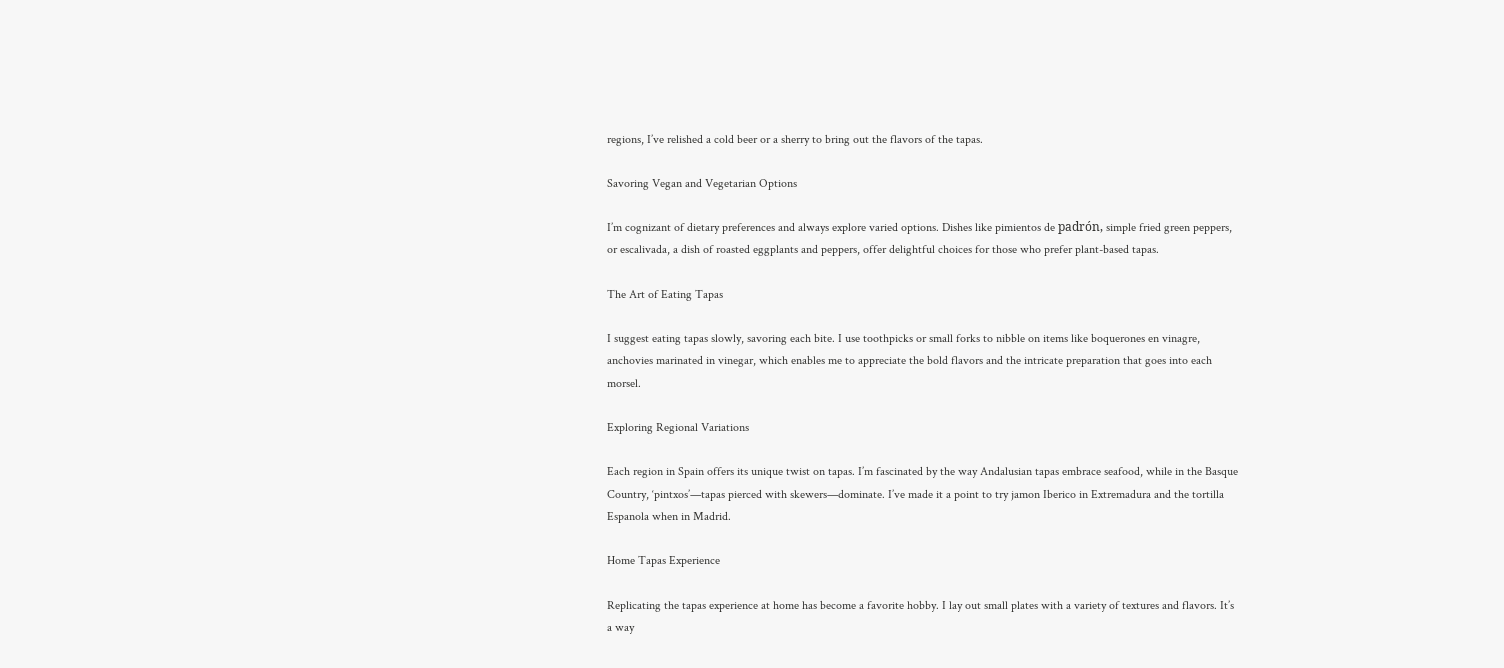regions, I’ve relished a cold beer or a sherry to bring out the flavors of the tapas.

Savoring Vegan and Vegetarian Options

I’m cognizant of dietary preferences and always explore varied options. Dishes like pimientos de padrón, simple fried green peppers, or escalivada, a dish of roasted eggplants and peppers, offer delightful choices for those who prefer plant-based tapas.

The Art of Eating Tapas

I suggest eating tapas slowly, savoring each bite. I use toothpicks or small forks to nibble on items like boquerones en vinagre, anchovies marinated in vinegar, which enables me to appreciate the bold flavors and the intricate preparation that goes into each morsel.

Exploring Regional Variations

Each region in Spain offers its unique twist on tapas. I’m fascinated by the way Andalusian tapas embrace seafood, while in the Basque Country, ‘pintxos’—tapas pierced with skewers—dominate. I’ve made it a point to try jamon Iberico in Extremadura and the tortilla Espanola when in Madrid.

Home Tapas Experience

Replicating the tapas experience at home has become a favorite hobby. I lay out small plates with a variety of textures and flavors. It’s a way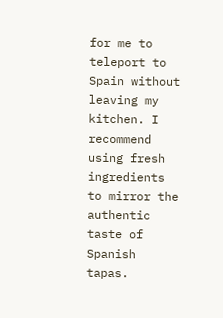for me to teleport to Spain without leaving my kitchen. I recommend using fresh ingredients to mirror the authentic taste of Spanish tapas.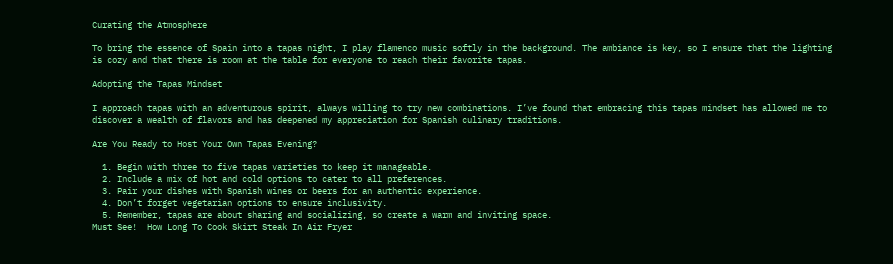Curating the Atmosphere

To bring the essence of Spain into a tapas night, I play flamenco music softly in the background. The ambiance is key, so I ensure that the lighting is cozy and that there is room at the table for everyone to reach their favorite tapas.

Adopting the Tapas Mindset

I approach tapas with an adventurous spirit, always willing to try new combinations. I’ve found that embracing this tapas mindset has allowed me to discover a wealth of flavors and has deepened my appreciation for Spanish culinary traditions.

Are You Ready to Host Your Own Tapas Evening?

  1. Begin with three to five tapas varieties to keep it manageable.
  2. Include a mix of hot and cold options to cater to all preferences.
  3. Pair your dishes with Spanish wines or beers for an authentic experience.
  4. Don’t forget vegetarian options to ensure inclusivity.
  5. Remember, tapas are about sharing and socializing, so create a warm and inviting space.
Must See!  How Long To Cook Skirt Steak In Air Fryer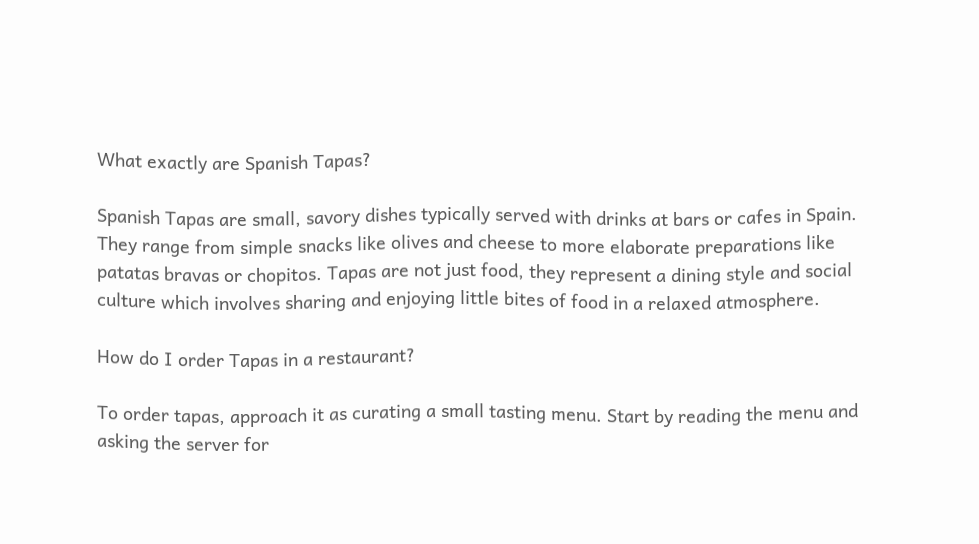What exactly are Spanish Tapas?

Spanish Tapas are small, savory dishes typically served with drinks at bars or cafes in Spain. They range from simple snacks like olives and cheese to more elaborate preparations like patatas bravas or chopitos. Tapas are not just food, they represent a dining style and social culture which involves sharing and enjoying little bites of food in a relaxed atmosphere.

How do I order Tapas in a restaurant?

To order tapas, approach it as curating a small tasting menu. Start by reading the menu and asking the server for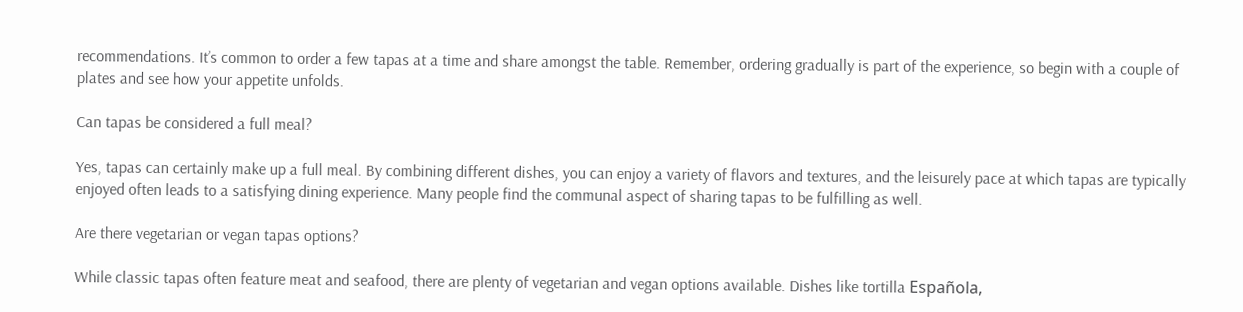recommendations. It’s common to order a few tapas at a time and share amongst the table. Remember, ordering gradually is part of the experience, so begin with a couple of plates and see how your appetite unfolds.

Can tapas be considered a full meal?

Yes, tapas can certainly make up a full meal. By combining different dishes, you can enjoy a variety of flavors and textures, and the leisurely pace at which tapas are typically enjoyed often leads to a satisfying dining experience. Many people find the communal aspect of sharing tapas to be fulfilling as well.

Are there vegetarian or vegan tapas options?

While classic tapas often feature meat and seafood, there are plenty of vegetarian and vegan options available. Dishes like tortilla Española,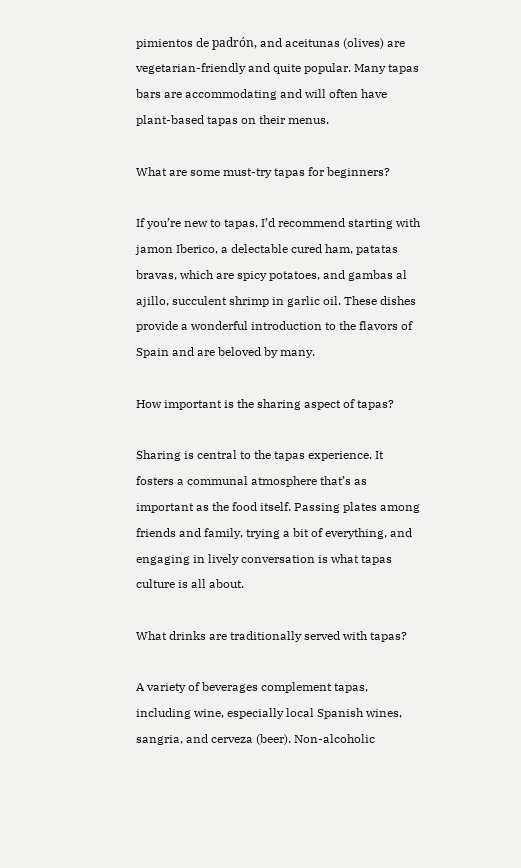pimientos de padrón, and aceitunas (olives) are vegetarian-friendly and quite popular. Many tapas bars are accommodating and will often have plant-based tapas on their menus.

What are some must-try tapas for beginners?

If you’re new to tapas, I’d recommend starting with jamon Iberico, a delectable cured ham, patatas bravas, which are spicy potatoes, and gambas al ajillo, succulent shrimp in garlic oil. These dishes provide a wonderful introduction to the flavors of Spain and are beloved by many.

How important is the sharing aspect of tapas?

Sharing is central to the tapas experience. It fosters a communal atmosphere that’s as important as the food itself. Passing plates among friends and family, trying a bit of everything, and engaging in lively conversation is what tapas culture is all about.

What drinks are traditionally served with tapas?

A variety of beverages complement tapas, including wine, especially local Spanish wines, sangria, and cerveza (beer). Non-alcoholic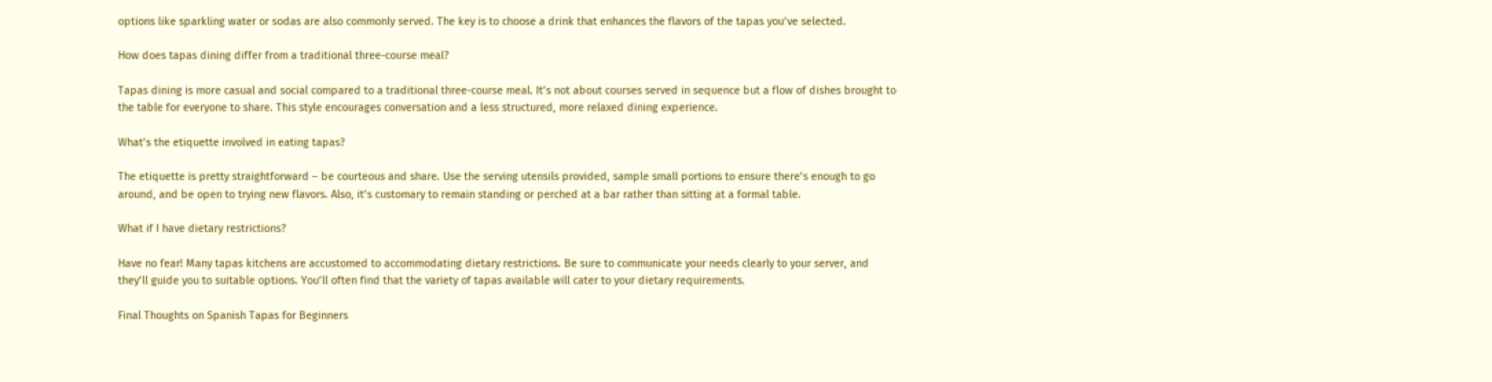options like sparkling water or sodas are also commonly served. The key is to choose a drink that enhances the flavors of the tapas you’ve selected.

How does tapas dining differ from a traditional three-course meal?

Tapas dining is more casual and social compared to a traditional three-course meal. It’s not about courses served in sequence but a flow of dishes brought to the table for everyone to share. This style encourages conversation and a less structured, more relaxed dining experience.

What’s the etiquette involved in eating tapas?

The etiquette is pretty straightforward – be courteous and share. Use the serving utensils provided, sample small portions to ensure there’s enough to go around, and be open to trying new flavors. Also, it’s customary to remain standing or perched at a bar rather than sitting at a formal table.

What if I have dietary restrictions?

Have no fear! Many tapas kitchens are accustomed to accommodating dietary restrictions. Be sure to communicate your needs clearly to your server, and they’ll guide you to suitable options. You’ll often find that the variety of tapas available will cater to your dietary requirements.

Final Thoughts on Spanish Tapas for Beginners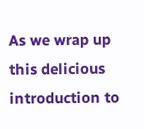As we wrap up this delicious introduction to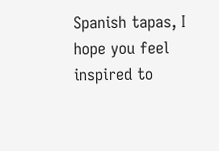Spanish tapas, I hope you feel inspired to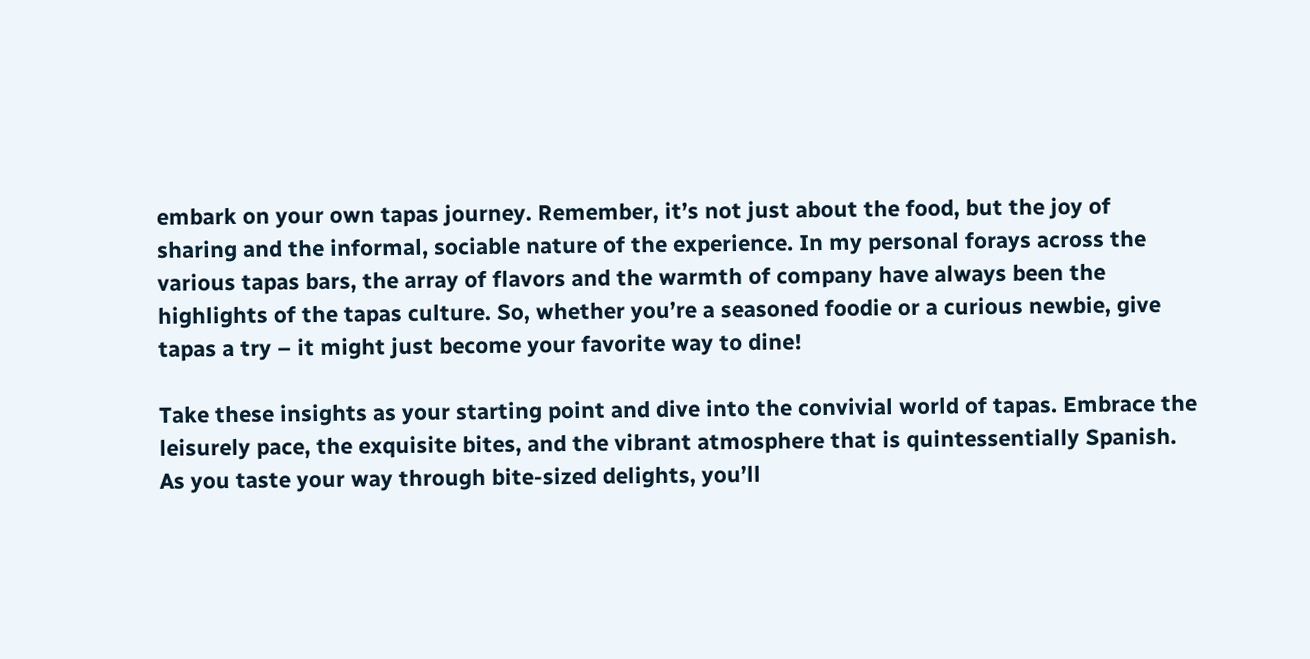embark on your own tapas journey. Remember, it’s not just about the food, but the joy of sharing and the informal, sociable nature of the experience. In my personal forays across the various tapas bars, the array of flavors and the warmth of company have always been the highlights of the tapas culture. So, whether you’re a seasoned foodie or a curious newbie, give tapas a try – it might just become your favorite way to dine!

Take these insights as your starting point and dive into the convivial world of tapas. Embrace the leisurely pace, the exquisite bites, and the vibrant atmosphere that is quintessentially Spanish. As you taste your way through bite-sized delights, you’ll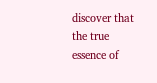discover that the true essence of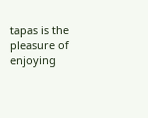tapas is the pleasure of enjoying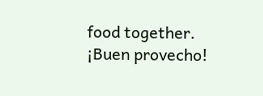food together. ¡Buen provecho!